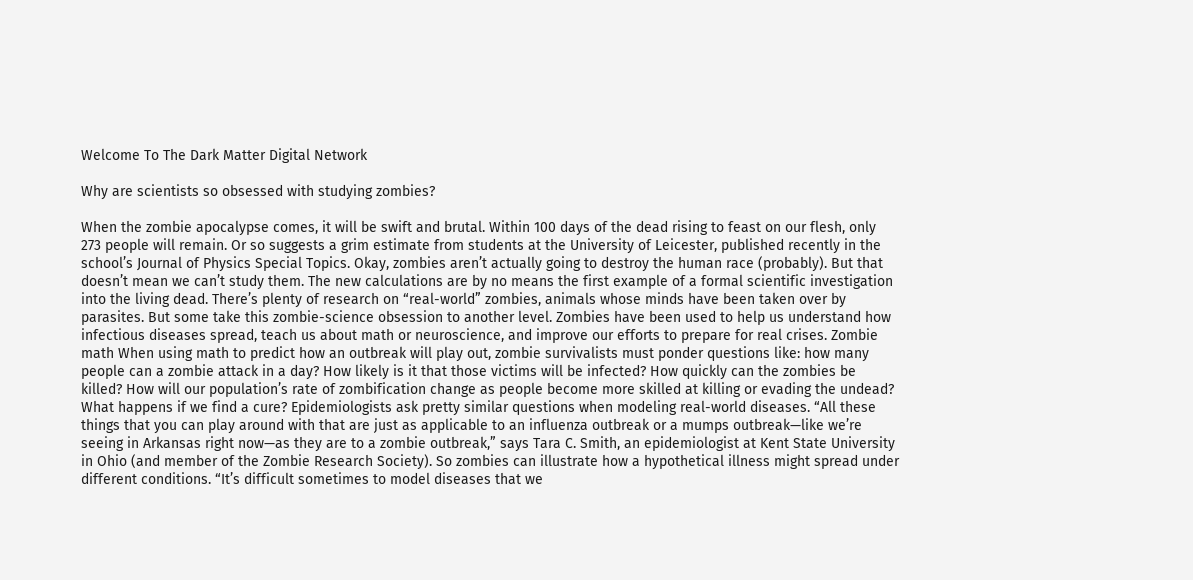Welcome To The Dark Matter Digital Network

Why are scientists so obsessed with studying zombies?

When the zombie apocalypse comes, it will be swift and brutal. Within 100 days of the dead rising to feast on our flesh, only 273 people will remain. Or so suggests a grim estimate from students at the University of Leicester, published recently in the school’s Journal of Physics Special Topics. Okay, zombies aren’t actually going to destroy the human race (probably). But that doesn’t mean we can’t study them. The new calculations are by no means the first example of a formal scientific investigation into the living dead. There’s plenty of research on “real-world” zombies, animals whose minds have been taken over by parasites. But some take this zombie-science obsession to another level. Zombies have been used to help us understand how infectious diseases spread, teach us about math or neuroscience, and improve our efforts to prepare for real crises. Zombie math When using math to predict how an outbreak will play out, zombie survivalists must ponder questions like: how many people can a zombie attack in a day? How likely is it that those victims will be infected? How quickly can the zombies be killed? How will our population’s rate of zombification change as people become more skilled at killing or evading the undead? What happens if we find a cure? Epidemiologists ask pretty similar questions when modeling real-world diseases. “All these things that you can play around with that are just as applicable to an influenza outbreak or a mumps outbreak—like we’re seeing in Arkansas right now—as they are to a zombie outbreak,” says Tara C. Smith, an epidemiologist at Kent State University in Ohio (and member of the Zombie Research Society). So zombies can illustrate how a hypothetical illness might spread under different conditions. “It’s difficult sometimes to model diseases that we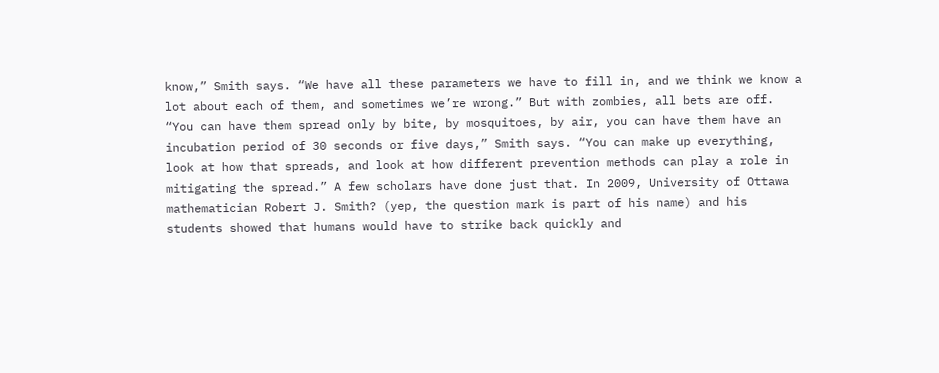know,” Smith says. “We have all these parameters we have to fill in, and we think we know a lot about each of them, and sometimes we’re wrong.” But with zombies, all bets are off. “You can have them spread only by bite, by mosquitoes, by air, you can have them have an incubation period of 30 seconds or five days,” Smith says. “You can make up everything, look at how that spreads, and look at how different prevention methods can play a role in mitigating the spread.” A few scholars have done just that. In 2009, University of Ottawa mathematician Robert J. Smith? (yep, the question mark is part of his name) and his students showed that humans would have to strike back quickly and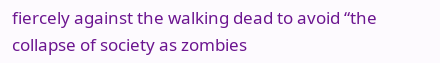fiercely against the walking dead to avoid “the collapse of society as zombies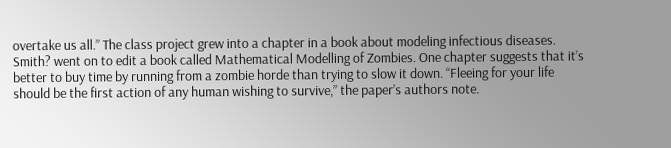overtake us all.” The class project grew into a chapter in a book about modeling infectious diseases. Smith? went on to edit a book called Mathematical Modelling of Zombies. One chapter suggests that it’s better to buy time by running from a zombie horde than trying to slow it down. “Fleeing for your life should be the first action of any human wishing to survive,” the paper’s authors note.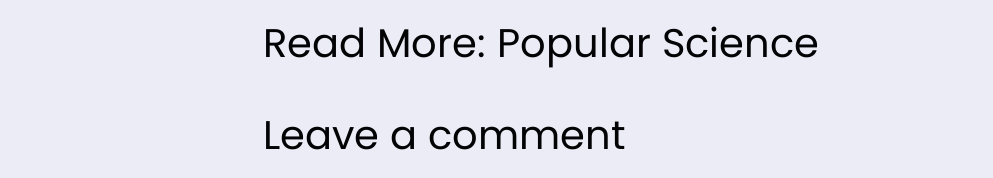Read More: Popular Science

Leave a comment